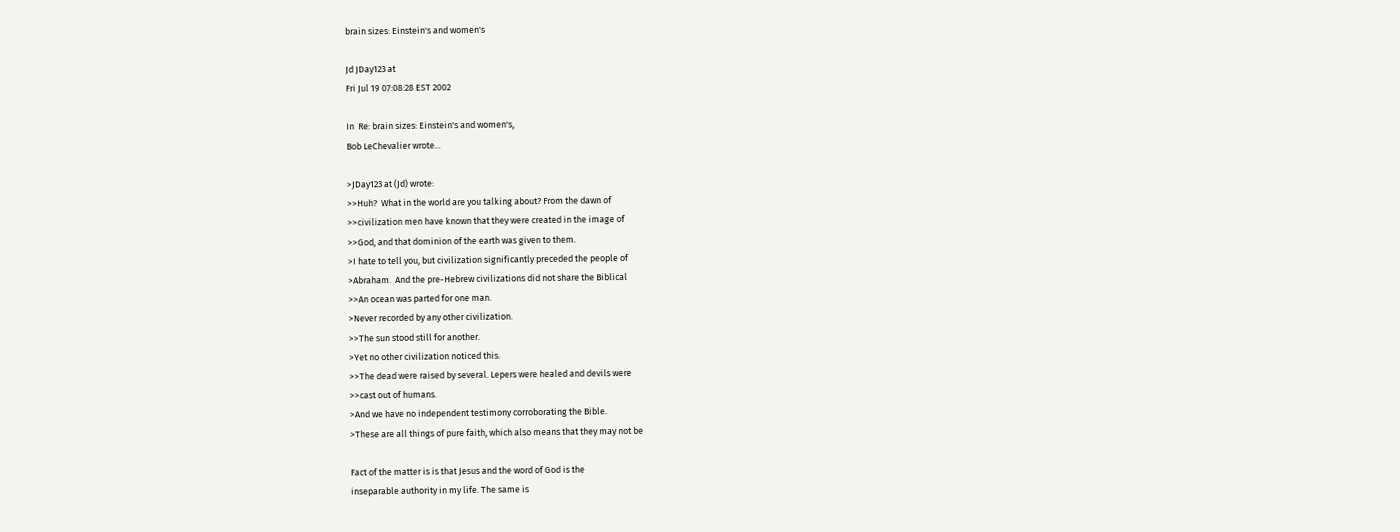brain sizes: Einstein's and women's

Jd JDay123 at
Fri Jul 19 07:08:28 EST 2002

In  Re: brain sizes: Einstein's and women's,
Bob LeChevalier wrote...

>JDay123 at (Jd) wrote:
>>Huh?  What in the world are you talking about? From the dawn of
>>civilization men have known that they were created in the image of
>>God, and that dominion of the earth was given to them.
>I hate to tell you, but civilization significantly preceded the people of
>Abraham.  And the pre-Hebrew civilizations did not share the Biblical
>>An ocean was parted for one man.
>Never recorded by any other civilization.
>>The sun stood still for another.
>Yet no other civilization noticed this.
>>The dead were raised by several. Lepers were healed and devils were
>>cast out of humans.
>And we have no independent testimony corroborating the Bible.
>These are all things of pure faith, which also means that they may not be

Fact of the matter is is that Jesus and the word of God is the
inseparable authority in my life. The same is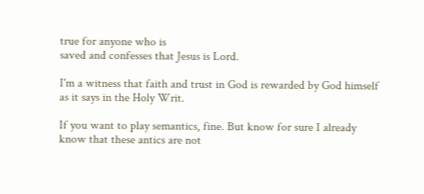true for anyone who is
saved and confesses that Jesus is Lord.

I'm a witness that faith and trust in God is rewarded by God himself
as it says in the Holy Writ.

If you want to play semantics, fine. But know for sure I already
know that these antics are not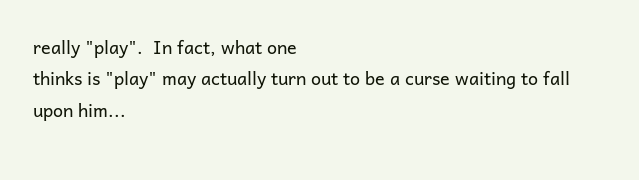really "play".  In fact, what one
thinks is "play" may actually turn out to be a curse waiting to fall
upon him...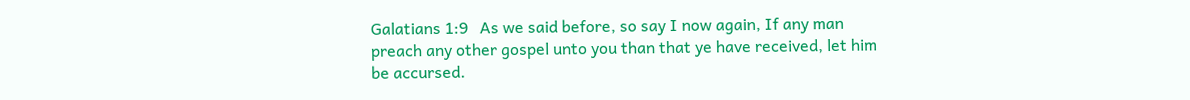Galatians 1:9   As we said before, so say I now again, If any man
preach any other gospel unto you than that ye have received, let him
be accursed.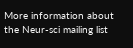More information about the Neur-sci mailing list